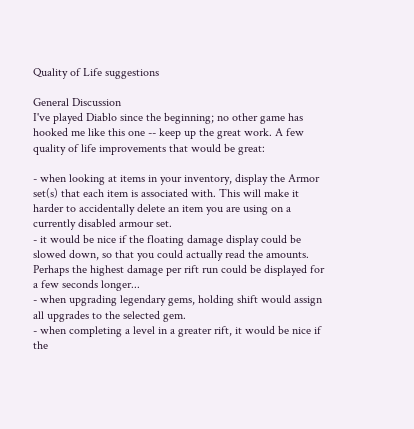Quality of Life suggestions

General Discussion
I've played Diablo since the beginning; no other game has hooked me like this one -- keep up the great work. A few quality of life improvements that would be great:

- when looking at items in your inventory, display the Armor set(s) that each item is associated with. This will make it harder to accidentally delete an item you are using on a currently disabled armour set.
- it would be nice if the floating damage display could be slowed down, so that you could actually read the amounts. Perhaps the highest damage per rift run could be displayed for a few seconds longer...
- when upgrading legendary gems, holding shift would assign all upgrades to the selected gem.
- when completing a level in a greater rift, it would be nice if the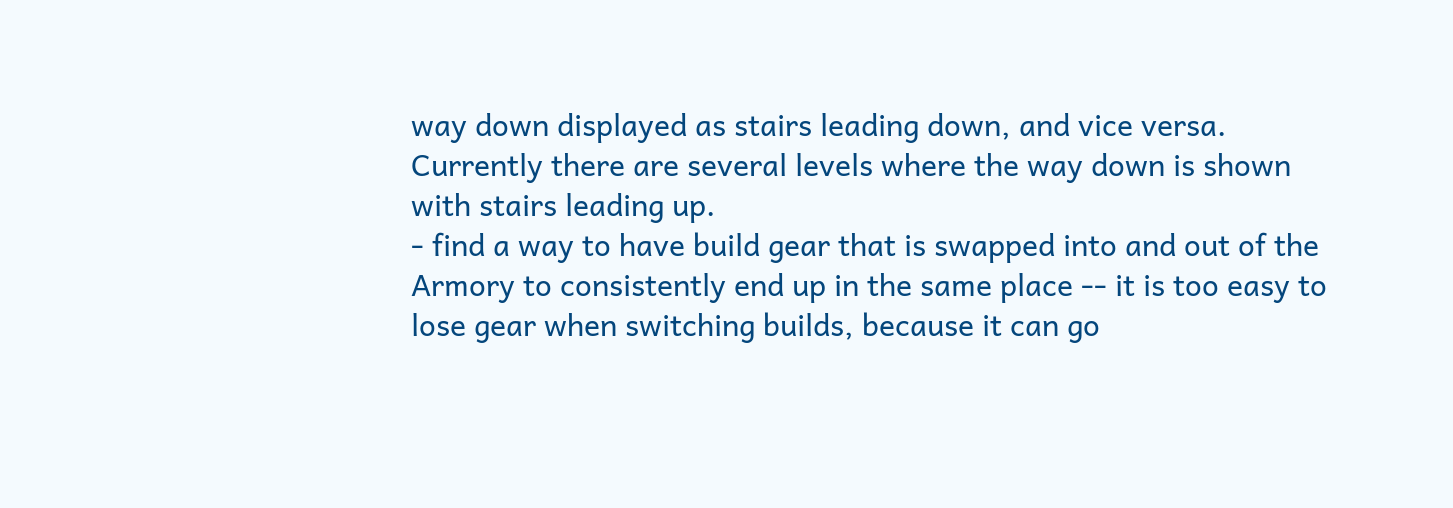way down displayed as stairs leading down, and vice versa. Currently there are several levels where the way down is shown with stairs leading up.
- find a way to have build gear that is swapped into and out of the Armory to consistently end up in the same place -- it is too easy to lose gear when switching builds, because it can go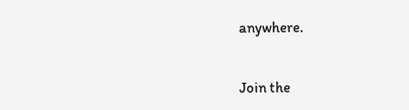anywhere.


Join the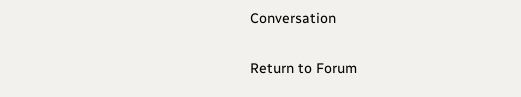Conversation

Return to Forum